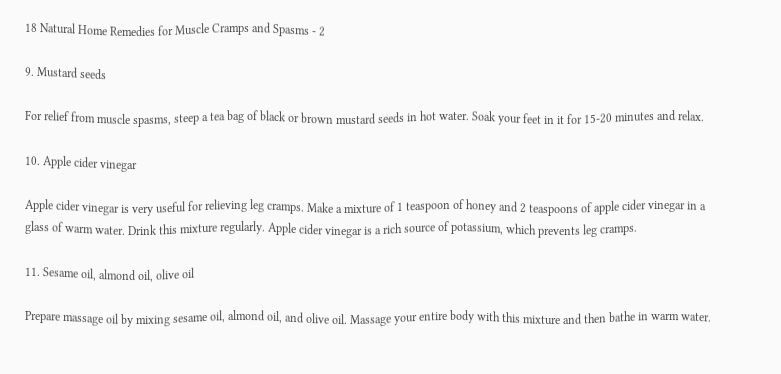18 Natural Home Remedies for Muscle Cramps and Spasms - 2

9. Mustard seeds

For relief from muscle spasms, steep a tea bag of black or brown mustard seeds in hot water. Soak your feet in it for 15-20 minutes and relax.

10. Apple cider vinegar

Apple cider vinegar is very useful for relieving leg cramps. Make a mixture of 1 teaspoon of honey and 2 teaspoons of apple cider vinegar in a glass of warm water. Drink this mixture regularly. Apple cider vinegar is a rich source of potassium, which prevents leg cramps.

11. Sesame oil, almond oil, olive oil

Prepare massage oil by mixing sesame oil, almond oil, and olive oil. Massage your entire body with this mixture and then bathe in warm water.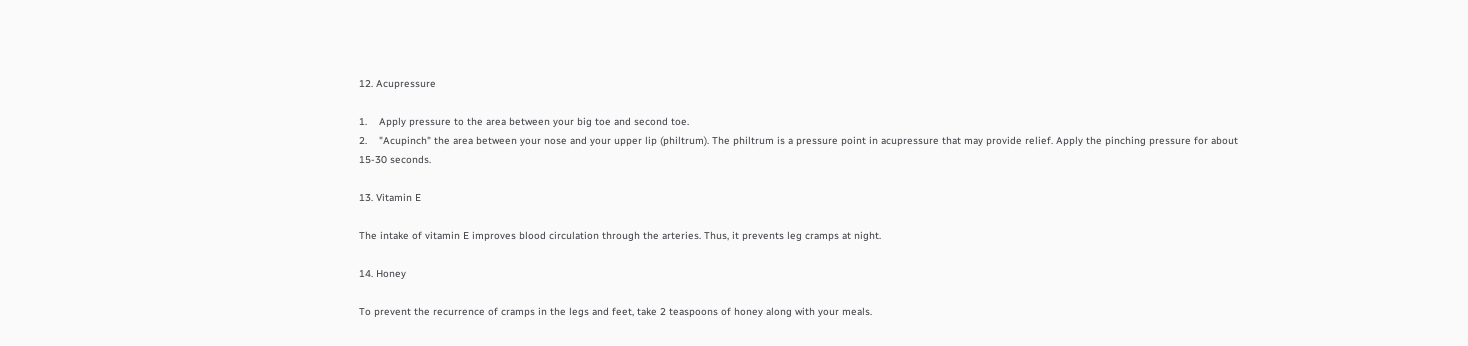12. Acupressure

1.    Apply pressure to the area between your big toe and second toe.
2.    "Acupinch" the area between your nose and your upper lip (philtrum). The philtrum is a pressure point in acupressure that may provide relief. Apply the pinching pressure for about 15-30 seconds.

13. Vitamin E

The intake of vitamin E improves blood circulation through the arteries. Thus, it prevents leg cramps at night.

14. Honey

To prevent the recurrence of cramps in the legs and feet, take 2 teaspoons of honey along with your meals.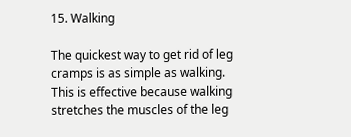15. Walking

The quickest way to get rid of leg cramps is as simple as walking. This is effective because walking stretches the muscles of the leg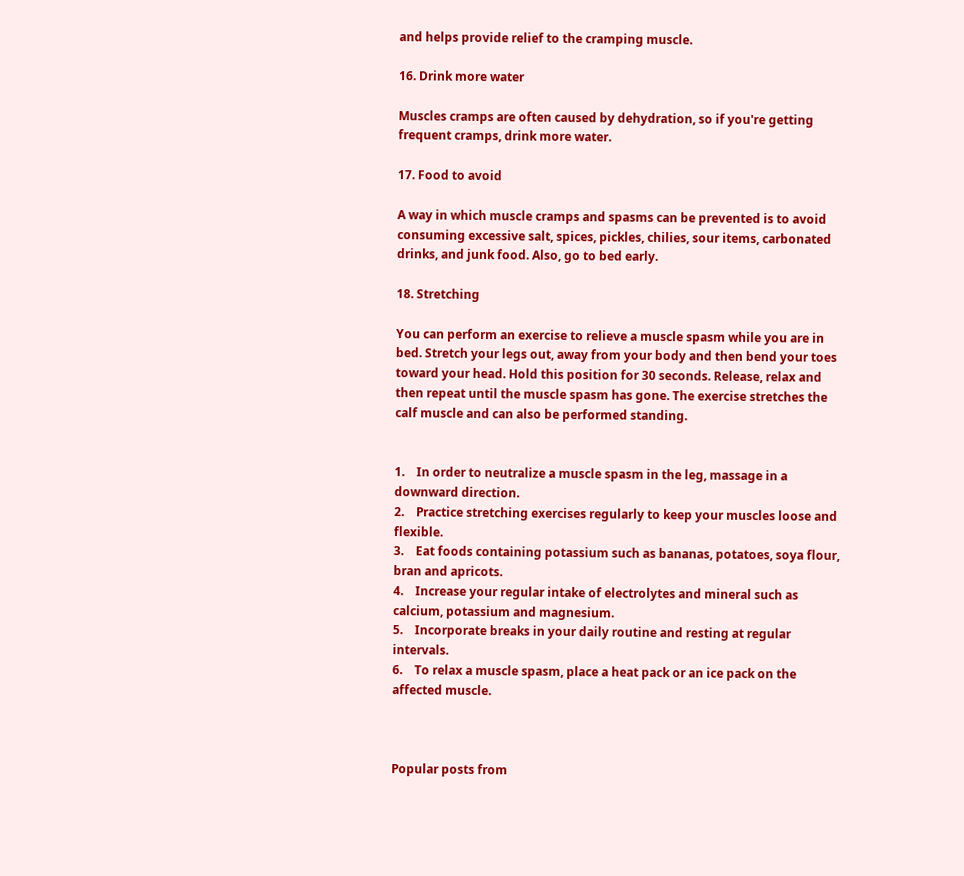and helps provide relief to the cramping muscle.

16. Drink more water

Muscles cramps are often caused by dehydration, so if you're getting frequent cramps, drink more water.

17. Food to avoid

A way in which muscle cramps and spasms can be prevented is to avoid consuming excessive salt, spices, pickles, chilies, sour items, carbonated drinks, and junk food. Also, go to bed early.

18. Stretching

You can perform an exercise to relieve a muscle spasm while you are in bed. Stretch your legs out, away from your body and then bend your toes toward your head. Hold this position for 30 seconds. Release, relax and then repeat until the muscle spasm has gone. The exercise stretches the calf muscle and can also be performed standing.


1.    In order to neutralize a muscle spasm in the leg, massage in a downward direction.
2.    Practice stretching exercises regularly to keep your muscles loose and flexible.
3.    Eat foods containing potassium such as bananas, potatoes, soya flour, bran and apricots.
4.    Increase your regular intake of electrolytes and mineral such as calcium, potassium and magnesium.
5.    Incorporate breaks in your daily routine and resting at regular intervals.
6.    To relax a muscle spasm, place a heat pack or an ice pack on the affected muscle.



Popular posts from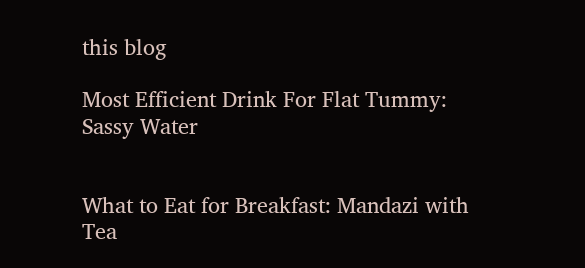this blog

Most Efficient Drink For Flat Tummy: Sassy Water


What to Eat for Breakfast: Mandazi with Tea